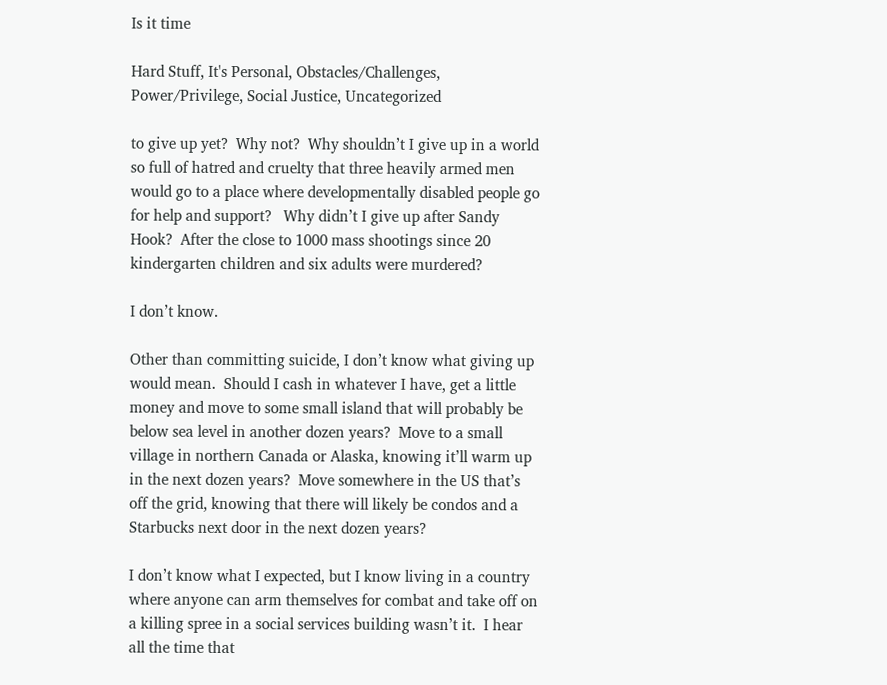Is it time

Hard Stuff, It's Personal, Obstacles/Challenges, Power/Privilege, Social Justice, Uncategorized

to give up yet?  Why not?  Why shouldn’t I give up in a world so full of hatred and cruelty that three heavily armed men would go to a place where developmentally disabled people go for help and support?   Why didn’t I give up after Sandy Hook?  After the close to 1000 mass shootings since 20 kindergarten children and six adults were murdered?

I don’t know.

Other than committing suicide, I don’t know what giving up would mean.  Should I cash in whatever I have, get a little money and move to some small island that will probably be below sea level in another dozen years?  Move to a small village in northern Canada or Alaska, knowing it’ll warm up in the next dozen years?  Move somewhere in the US that’s off the grid, knowing that there will likely be condos and a Starbucks next door in the next dozen years?

I don’t know what I expected, but I know living in a country where anyone can arm themselves for combat and take off on a killing spree in a social services building wasn’t it.  I hear all the time that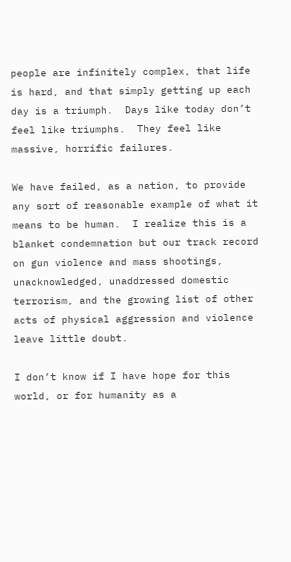people are infinitely complex, that life is hard, and that simply getting up each day is a triumph.  Days like today don’t feel like triumphs.  They feel like massive, horrific failures.

We have failed, as a nation, to provide any sort of reasonable example of what it means to be human.  I realize this is a blanket condemnation but our track record on gun violence and mass shootings, unacknowledged, unaddressed domestic terrorism, and the growing list of other acts of physical aggression and violence leave little doubt.

I don’t know if I have hope for this world, or for humanity as a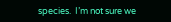species.  I’m not sure we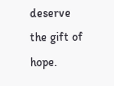deserve the gift of hope.